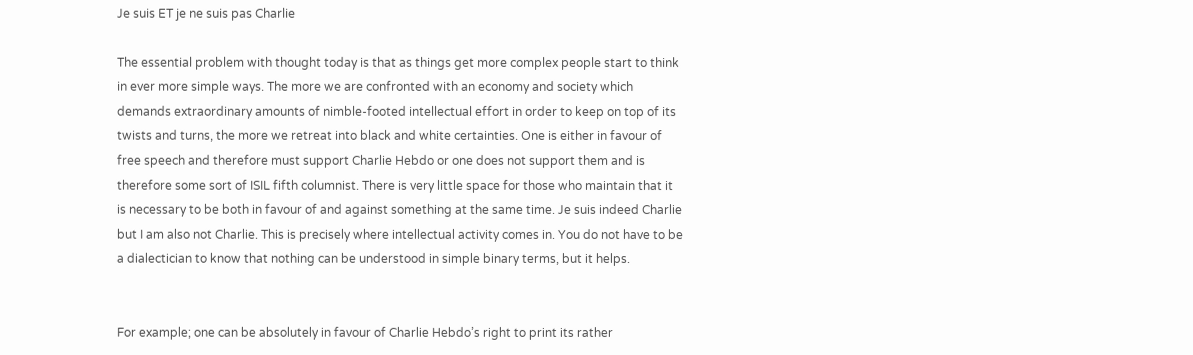Je suis ET je ne suis pas Charlie

The essential problem with thought today is that as things get more complex people start to think in ever more simple ways. The more we are confronted with an economy and society which demands extraordinary amounts of nimble-footed intellectual effort in order to keep on top of its twists and turns, the more we retreat into black and white certainties. One is either in favour of free speech and therefore must support Charlie Hebdo or one does not support them and is therefore some sort of ISIL fifth columnist. There is very little space for those who maintain that it is necessary to be both in favour of and against something at the same time. Je suis indeed Charlie but I am also not Charlie. This is precisely where intellectual activity comes in. You do not have to be a dialectician to know that nothing can be understood in simple binary terms, but it helps.


For example; one can be absolutely in favour of Charlie Hebdo’s right to print its rather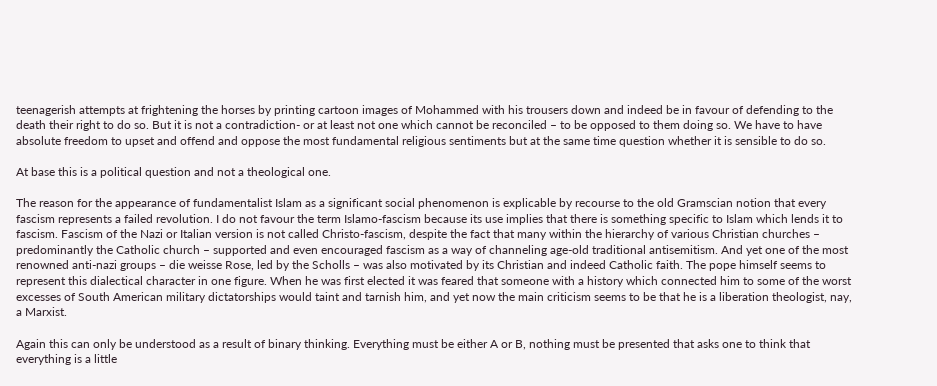teenagerish attempts at frightening the horses by printing cartoon images of Mohammed with his trousers down and indeed be in favour of defending to the death their right to do so. But it is not a contradiction- or at least not one which cannot be reconciled – to be opposed to them doing so. We have to have absolute freedom to upset and offend and oppose the most fundamental religious sentiments but at the same time question whether it is sensible to do so.

At base this is a political question and not a theological one.

The reason for the appearance of fundamentalist Islam as a significant social phenomenon is explicable by recourse to the old Gramscian notion that every fascism represents a failed revolution. I do not favour the term Islamo-fascism because its use implies that there is something specific to Islam which lends it to fascism. Fascism of the Nazi or Italian version is not called Christo-fascism, despite the fact that many within the hierarchy of various Christian churches – predominantly the Catholic church – supported and even encouraged fascism as a way of channeling age-old traditional antisemitism. And yet one of the most renowned anti-nazi groups – die weisse Rose, led by the Scholls – was also motivated by its Christian and indeed Catholic faith. The pope himself seems to represent this dialectical character in one figure. When he was first elected it was feared that someone with a history which connected him to some of the worst excesses of South American military dictatorships would taint and tarnish him, and yet now the main criticism seems to be that he is a liberation theologist, nay, a Marxist.

Again this can only be understood as a result of binary thinking. Everything must be either A or B, nothing must be presented that asks one to think that everything is a little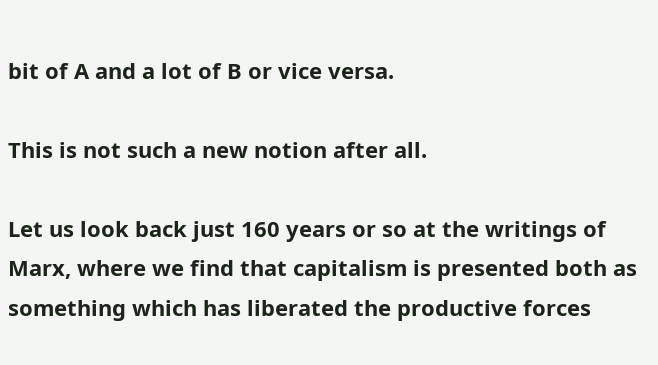bit of A and a lot of B or vice versa.

This is not such a new notion after all.

Let us look back just 160 years or so at the writings of Marx, where we find that capitalism is presented both as something which has liberated the productive forces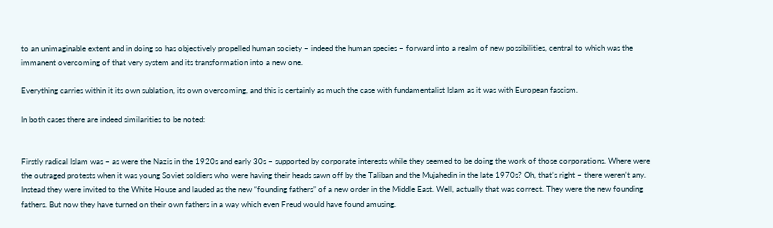to an unimaginable extent and in doing so has objectively propelled human society – indeed the human species – forward into a realm of new possibilities, central to which was the immanent overcoming of that very system and its transformation into a new one.

Everything carries within it its own sublation, its own overcoming, and this is certainly as much the case with fundamentalist Islam as it was with European fascism.

In both cases there are indeed similarities to be noted:


Firstly radical Islam was – as were the Nazis in the 1920s and early 30s – supported by corporate interests while they seemed to be doing the work of those corporations. Where were the outraged protests when it was young Soviet soldiers who were having their heads sawn off by the Taliban and the Mujahedin in the late 1970s? Oh, that’s right – there weren’t any. Instead they were invited to the White House and lauded as the new “founding fathers” of a new order in the Middle East. Well, actually that was correct. They were the new founding fathers. But now they have turned on their own fathers in a way which even Freud would have found amusing.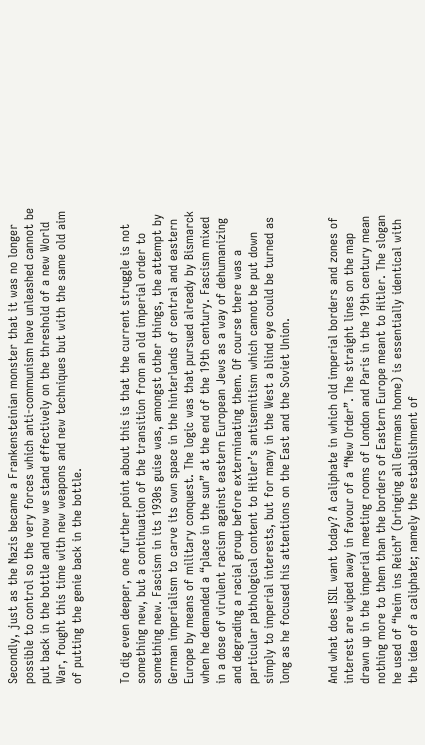Secondly, just as the Nazis became a Frankensteinian monster that it was no longer possible to control so the very forces which anti-communism have unleashed cannot be put back in the bottle and now we stand effectively on the threshold of a new World War, fought this time with new weapons and new techniques but with the same old aim of putting the genie back in the bottle.


To dig even deeper, one further point about this is that the current struggle is not something new, but a continuation of the transition from an old imperial order to something new. Fascism in its 1930s guise was, amongst other things, the attempt by German imperialism to carve its own space in the hinterlands of central and eastern Europe by means of military conquest. The logic was that pursued already by Bismarck when he demanded a “place in the sun” at the end of the 19th century. Fascism mixed in a dose of virulent racism against eastern European Jews as a way of dehumanizing and degrading a racial group before exterminating them. Of course there was a particular pathological content to Hitler’s antisemitism which cannot be put down simply to imperial interests, but for many in the West a blind eye could be turned as long as he focused his attentions on the East and the Soviet Union.


And what does ISIL want today? A caliphate in which old imperial borders and zones of interest are wiped away in favour of a “New Order”. The straight lines on the map drawn up in the imperial meeting rooms of London and Paris in the 19th century mean nothing more to them than the borders of Eastern Europe meant to Hitler. The slogan he used of “heim ins Reich” (bringing all Germans home) is essentially identical with the idea of a caliphate; namely the establishment of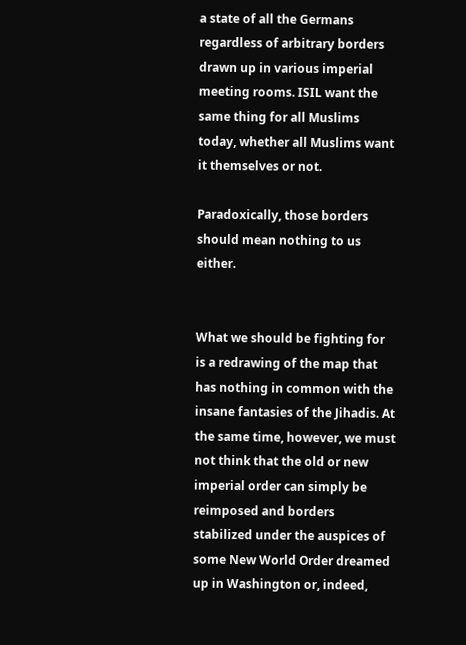a state of all the Germans regardless of arbitrary borders drawn up in various imperial meeting rooms. ISIL want the same thing for all Muslims today, whether all Muslims want it themselves or not.

Paradoxically, those borders should mean nothing to us either.


What we should be fighting for is a redrawing of the map that has nothing in common with the insane fantasies of the Jihadis. At the same time, however, we must not think that the old or new imperial order can simply be reimposed and borders stabilized under the auspices of some New World Order dreamed up in Washington or, indeed,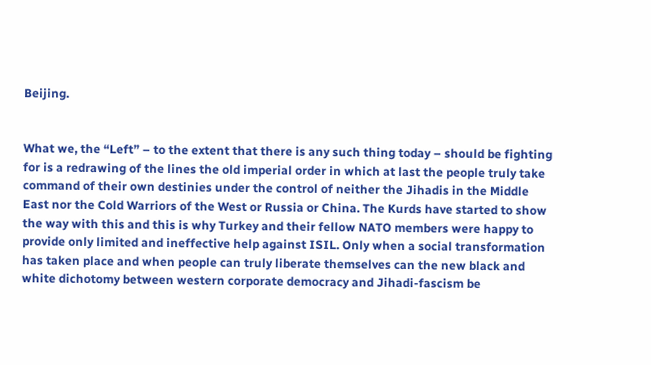Beijing.


What we, the “Left” – to the extent that there is any such thing today – should be fighting for is a redrawing of the lines the old imperial order in which at last the people truly take command of their own destinies under the control of neither the Jihadis in the Middle East nor the Cold Warriors of the West or Russia or China. The Kurds have started to show the way with this and this is why Turkey and their fellow NATO members were happy to provide only limited and ineffective help against ISIL. Only when a social transformation has taken place and when people can truly liberate themselves can the new black and white dichotomy between western corporate democracy and Jihadi-fascism be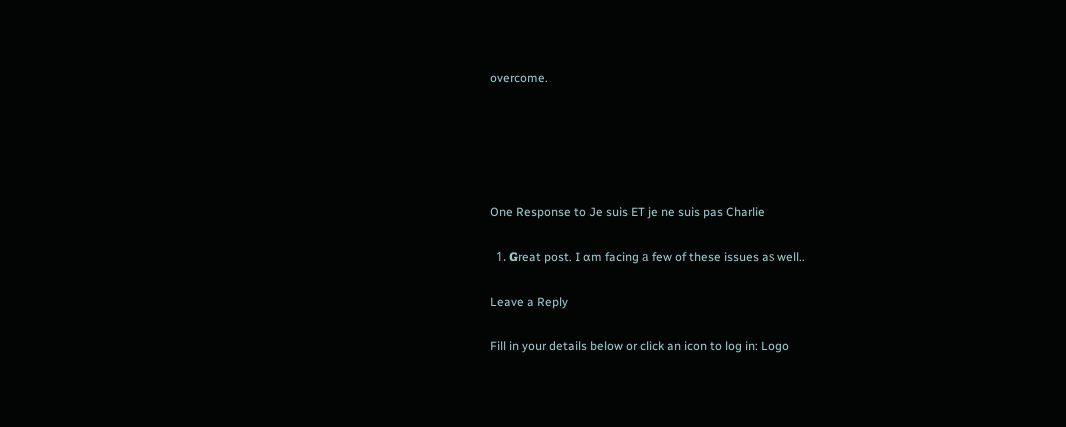overcome.





One Response to Je suis ET je ne suis pas Charlie

  1. Ꮐreat post. I ɑm facing а few of these issues aѕ well..

Leave a Reply

Fill in your details below or click an icon to log in: Logo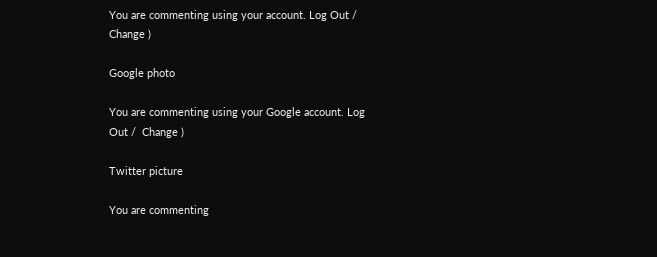You are commenting using your account. Log Out /  Change )

Google photo

You are commenting using your Google account. Log Out /  Change )

Twitter picture

You are commenting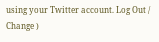using your Twitter account. Log Out /  Change )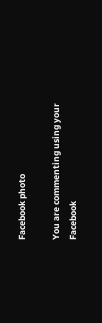Facebook photo

You are commenting using your Facebook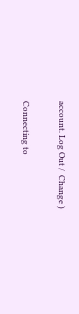account. Log Out /  Change )

Connecting to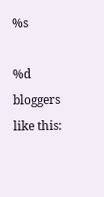%s

%d bloggers like this: